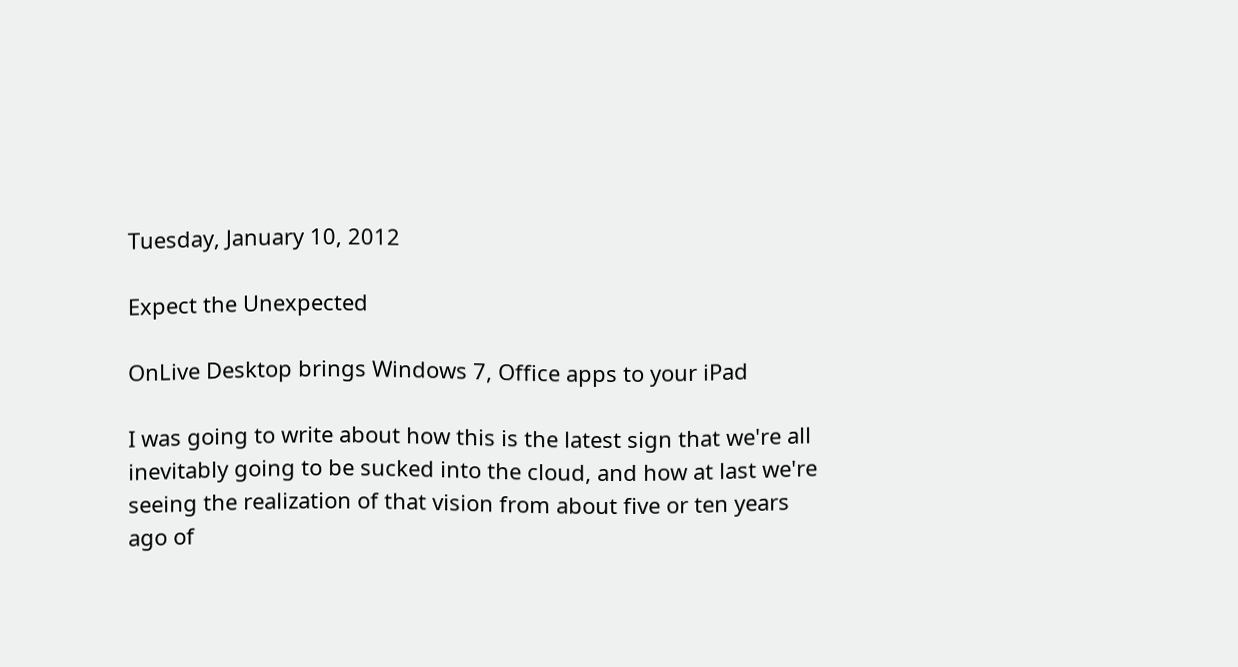Tuesday, January 10, 2012

Expect the Unexpected

OnLive Desktop brings Windows 7, Office apps to your iPad

I was going to write about how this is the latest sign that we're all inevitably going to be sucked into the cloud, and how at last we're seeing the realization of that vision from about five or ten years ago of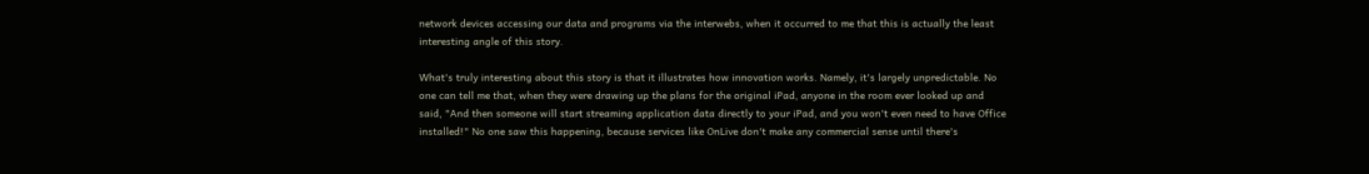network devices accessing our data and programs via the interwebs, when it occurred to me that this is actually the least interesting angle of this story.

What's truly interesting about this story is that it illustrates how innovation works. Namely, it's largely unpredictable. No one can tell me that, when they were drawing up the plans for the original iPad, anyone in the room ever looked up and said, "And then someone will start streaming application data directly to your iPad, and you won't even need to have Office installed!" No one saw this happening, because services like OnLive don't make any commercial sense until there's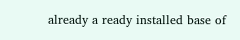already a ready installed base of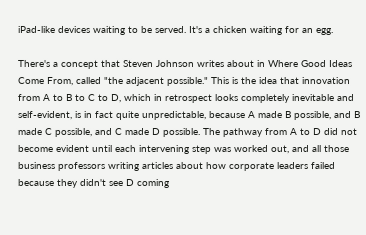iPad-like devices waiting to be served. It's a chicken waiting for an egg.

There's a concept that Steven Johnson writes about in Where Good Ideas Come From, called "the adjacent possible." This is the idea that innovation from A to B to C to D, which in retrospect looks completely inevitable and self-evident, is in fact quite unpredictable, because A made B possible, and B made C possible, and C made D possible. The pathway from A to D did not become evident until each intervening step was worked out, and all those business professors writing articles about how corporate leaders failed because they didn't see D coming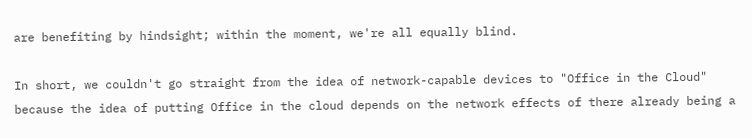are benefiting by hindsight; within the moment, we're all equally blind.

In short, we couldn't go straight from the idea of network-capable devices to "Office in the Cloud" because the idea of putting Office in the cloud depends on the network effects of there already being a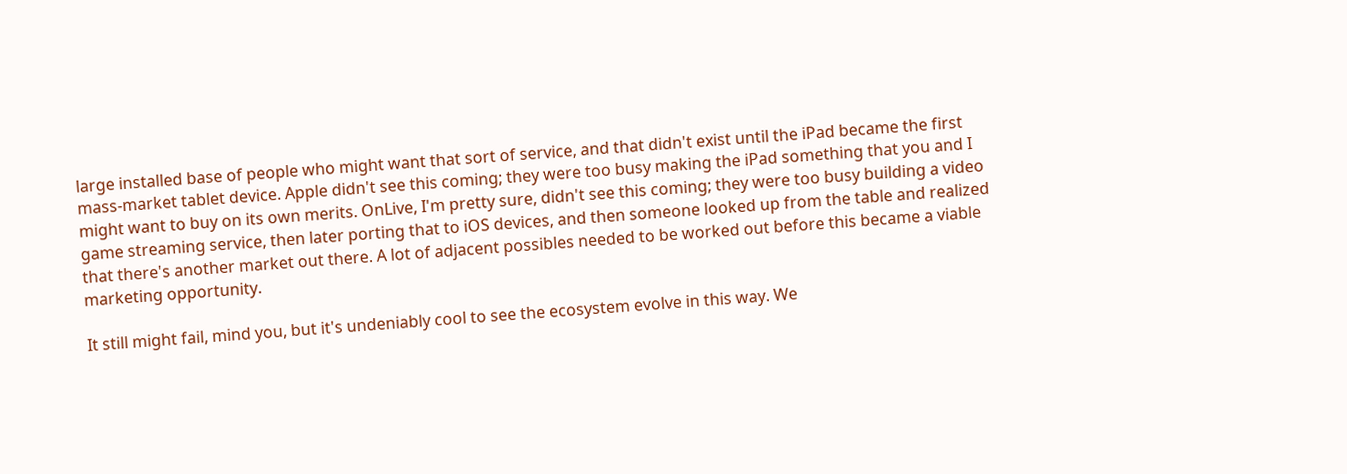large installed base of people who might want that sort of service, and that didn't exist until the iPad became the first mass-market tablet device. Apple didn't see this coming; they were too busy making the iPad something that you and I might want to buy on its own merits. OnLive, I'm pretty sure, didn't see this coming; they were too busy building a video game streaming service, then later porting that to iOS devices, and then someone looked up from the table and realized that there's another market out there. A lot of adjacent possibles needed to be worked out before this became a viable marketing opportunity.

It still might fail, mind you, but it's undeniably cool to see the ecosystem evolve in this way. We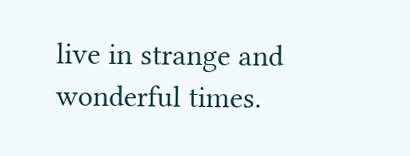live in strange and wonderful times.